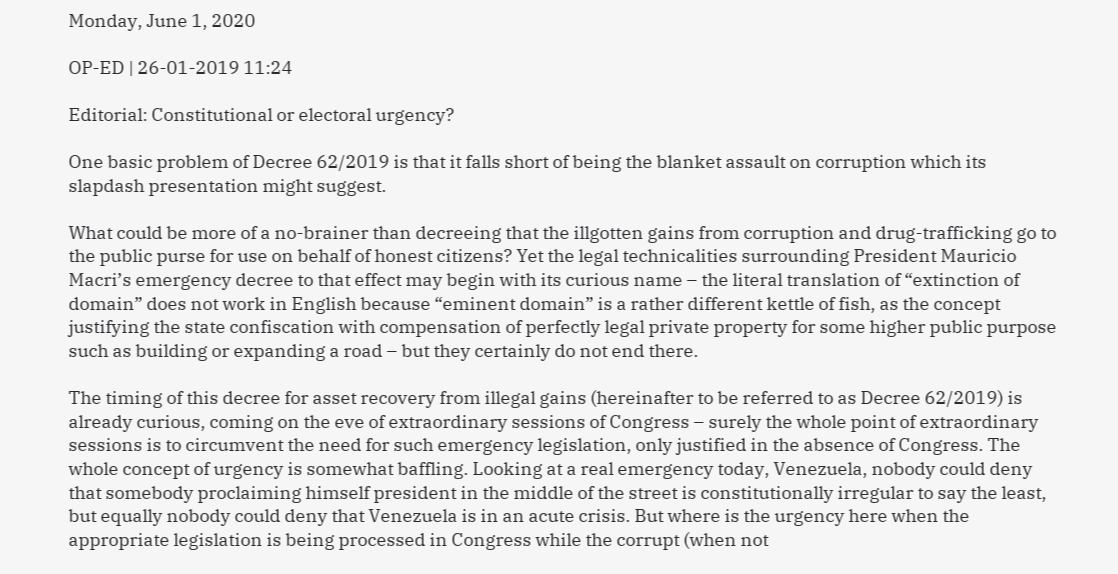Monday, June 1, 2020

OP-ED | 26-01-2019 11:24

Editorial: Constitutional or electoral urgency?

One basic problem of Decree 62/2019 is that it falls short of being the blanket assault on corruption which its slapdash presentation might suggest.

What could be more of a no-brainer than decreeing that the illgotten gains from corruption and drug-trafficking go to the public purse for use on behalf of honest citizens? Yet the legal technicalities surrounding President Mauricio Macri’s emergency decree to that effect may begin with its curious name – the literal translation of “extinction of domain” does not work in English because “eminent domain” is a rather different kettle of fish, as the concept justifying the state confiscation with compensation of perfectly legal private property for some higher public purpose such as building or expanding a road – but they certainly do not end there.

The timing of this decree for asset recovery from illegal gains (hereinafter to be referred to as Decree 62/2019) is already curious, coming on the eve of extraordinary sessions of Congress – surely the whole point of extraordinary sessions is to circumvent the need for such emergency legislation, only justified in the absence of Congress. The whole concept of urgency is somewhat baffling. Looking at a real emergency today, Venezuela, nobody could deny that somebody proclaiming himself president in the middle of the street is constitutionally irregular to say the least, but equally nobody could deny that Venezuela is in an acute crisis. But where is the urgency here when the appropriate legislation is being processed in Congress while the corrupt (when not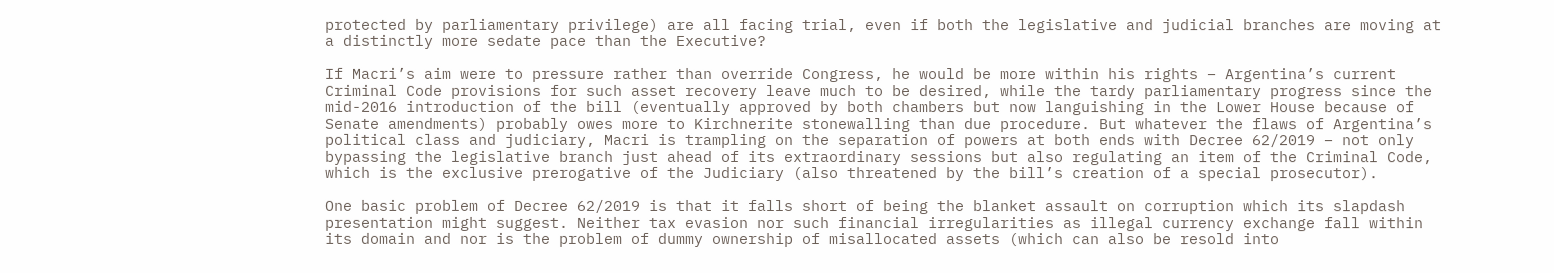protected by parliamentary privilege) are all facing trial, even if both the legislative and judicial branches are moving at a distinctly more sedate pace than the Executive?

If Macri’s aim were to pressure rather than override Congress, he would be more within his rights – Argentina’s current Criminal Code provisions for such asset recovery leave much to be desired, while the tardy parliamentary progress since the mid-2016 introduction of the bill (eventually approved by both chambers but now languishing in the Lower House because of Senate amendments) probably owes more to Kirchnerite stonewalling than due procedure. But whatever the flaws of Argentina’s political class and judiciary, Macri is trampling on the separation of powers at both ends with Decree 62/2019 – not only bypassing the legislative branch just ahead of its extraordinary sessions but also regulating an item of the Criminal Code, which is the exclusive prerogative of the Judiciary (also threatened by the bill’s creation of a special prosecutor).

One basic problem of Decree 62/2019 is that it falls short of being the blanket assault on corruption which its slapdash presentation might suggest. Neither tax evasion nor such financial irregularities as illegal currency exchange fall within its domain and nor is the problem of dummy ownership of misallocated assets (which can also be resold into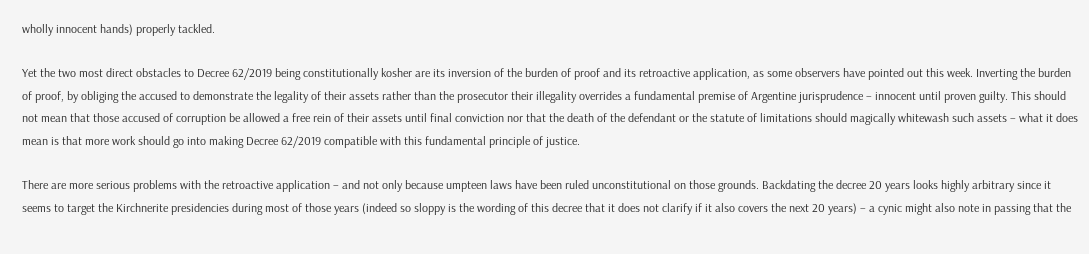wholly innocent hands) properly tackled.

Yet the two most direct obstacles to Decree 62/2019 being constitutionally kosher are its inversion of the burden of proof and its retroactive application, as some observers have pointed out this week. Inverting the burden of proof, by obliging the accused to demonstrate the legality of their assets rather than the prosecutor their illegality overrides a fundamental premise of Argentine jurisprudence – innocent until proven guilty. This should not mean that those accused of corruption be allowed a free rein of their assets until final conviction nor that the death of the defendant or the statute of limitations should magically whitewash such assets – what it does mean is that more work should go into making Decree 62/2019 compatible with this fundamental principle of justice.

There are more serious problems with the retroactive application – and not only because umpteen laws have been ruled unconstitutional on those grounds. Backdating the decree 20 years looks highly arbitrary since it seems to target the Kirchnerite presidencies during most of those years (indeed so sloppy is the wording of this decree that it does not clarify if it also covers the next 20 years) – a cynic might also note in passing that the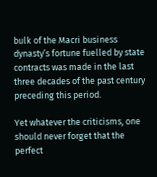bulk of the Macri business dynasty’s fortune fuelled by state contracts was made in the last three decades of the past century preceding this period.

Yet whatever the criticisms, one should never forget that the perfect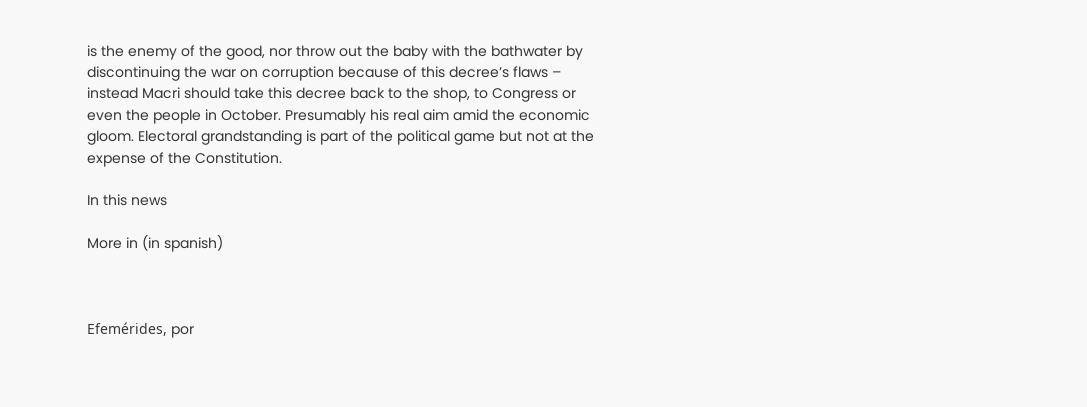is the enemy of the good, nor throw out the baby with the bathwater by discontinuing the war on corruption because of this decree’s flaws – instead Macri should take this decree back to the shop, to Congress or even the people in October. Presumably his real aim amid the economic gloom. Electoral grandstanding is part of the political game but not at the expense of the Constitution.

In this news

More in (in spanish)



Efemérides, por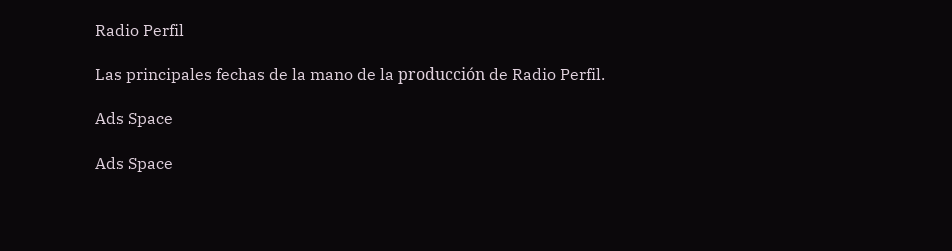Radio Perfil

Las principales fechas de la mano de la producción de Radio Perfil.

Ads Space

Ads Space